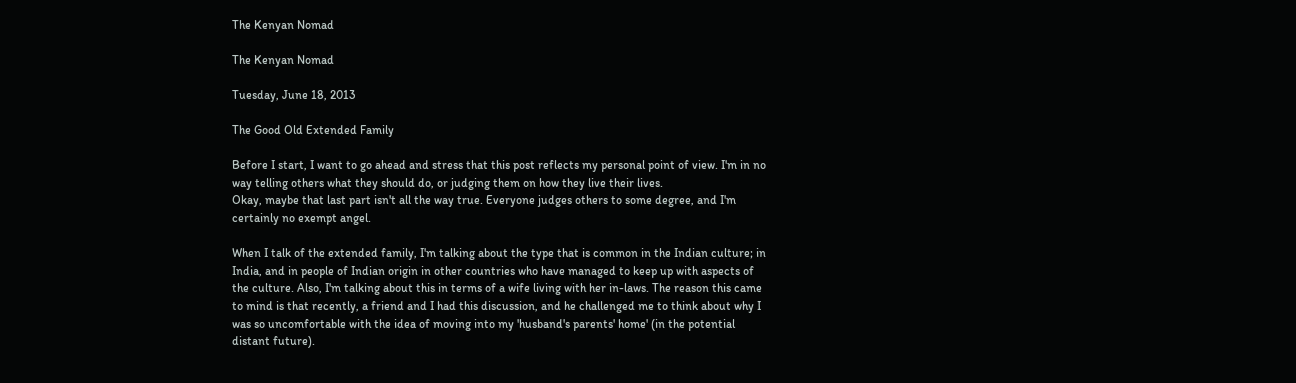The Kenyan Nomad

The Kenyan Nomad

Tuesday, June 18, 2013

The Good Old Extended Family

Before I start, I want to go ahead and stress that this post reflects my personal point of view. I'm in no way telling others what they should do, or judging them on how they live their lives.
Okay, maybe that last part isn't all the way true. Everyone judges others to some degree, and I'm certainly no exempt angel.

When I talk of the extended family, I'm talking about the type that is common in the Indian culture; in India, and in people of Indian origin in other countries who have managed to keep up with aspects of the culture. Also, I'm talking about this in terms of a wife living with her in-laws. The reason this came to mind is that recently, a friend and I had this discussion, and he challenged me to think about why I was so uncomfortable with the idea of moving into my 'husband's parents' home' (in the potential distant future).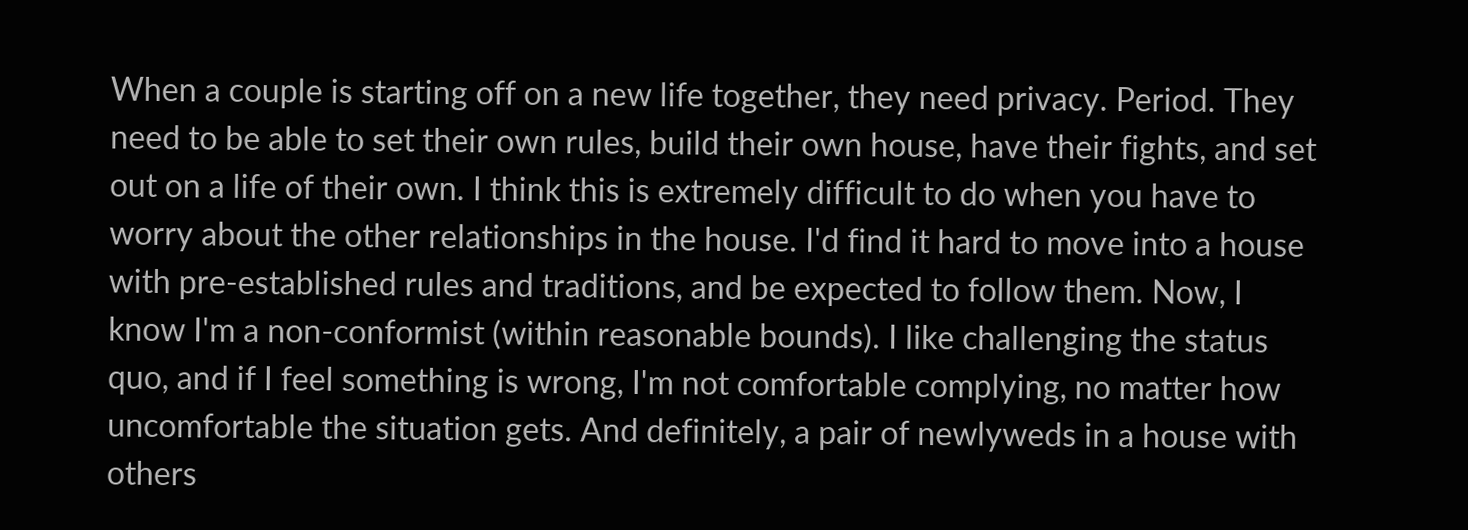When a couple is starting off on a new life together, they need privacy. Period. They need to be able to set their own rules, build their own house, have their fights, and set out on a life of their own. I think this is extremely difficult to do when you have to worry about the other relationships in the house. I'd find it hard to move into a house with pre-established rules and traditions, and be expected to follow them. Now, I know I'm a non-conformist (within reasonable bounds). I like challenging the status quo, and if I feel something is wrong, I'm not comfortable complying, no matter how uncomfortable the situation gets. And definitely, a pair of newlyweds in a house with others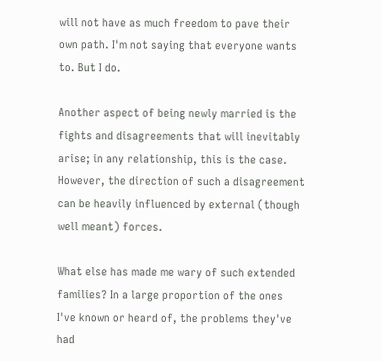will not have as much freedom to pave their own path. I'm not saying that everyone wants to. But I do.

Another aspect of being newly married is the fights and disagreements that will inevitably arise; in any relationship, this is the case. However, the direction of such a disagreement can be heavily influenced by external (though well meant) forces.

What else has made me wary of such extended families? In a large proportion of the ones I've known or heard of, the problems they've had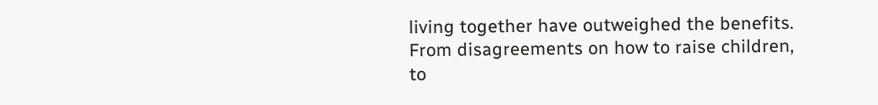living together have outweighed the benefits. From disagreements on how to raise children, to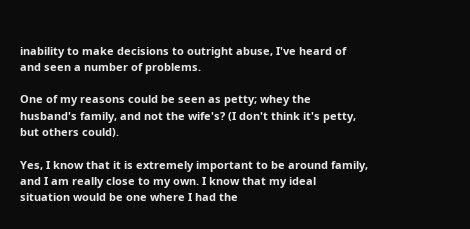inability to make decisions to outright abuse, I've heard of and seen a number of problems.

One of my reasons could be seen as petty; whey the husband's family, and not the wife's? (I don't think it's petty, but others could).

Yes, I know that it is extremely important to be around family, and I am really close to my own. I know that my ideal situation would be one where I had the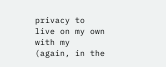privacy to live on my own with my (again, in the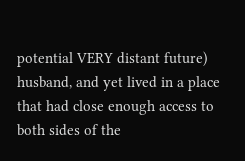potential VERY distant future) husband, and yet lived in a place that had close enough access to both sides of the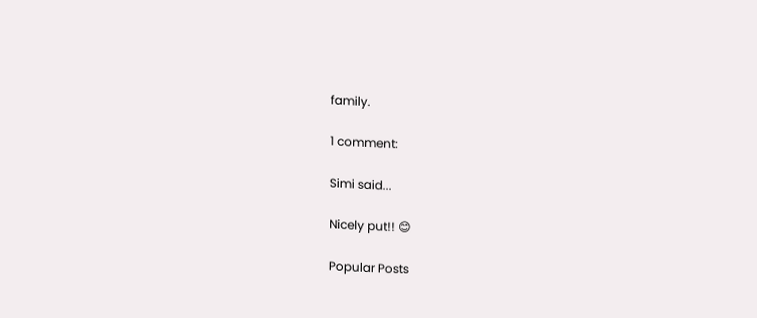family.

1 comment:

Simi said...

Nicely put!! 😊

Popular Posts